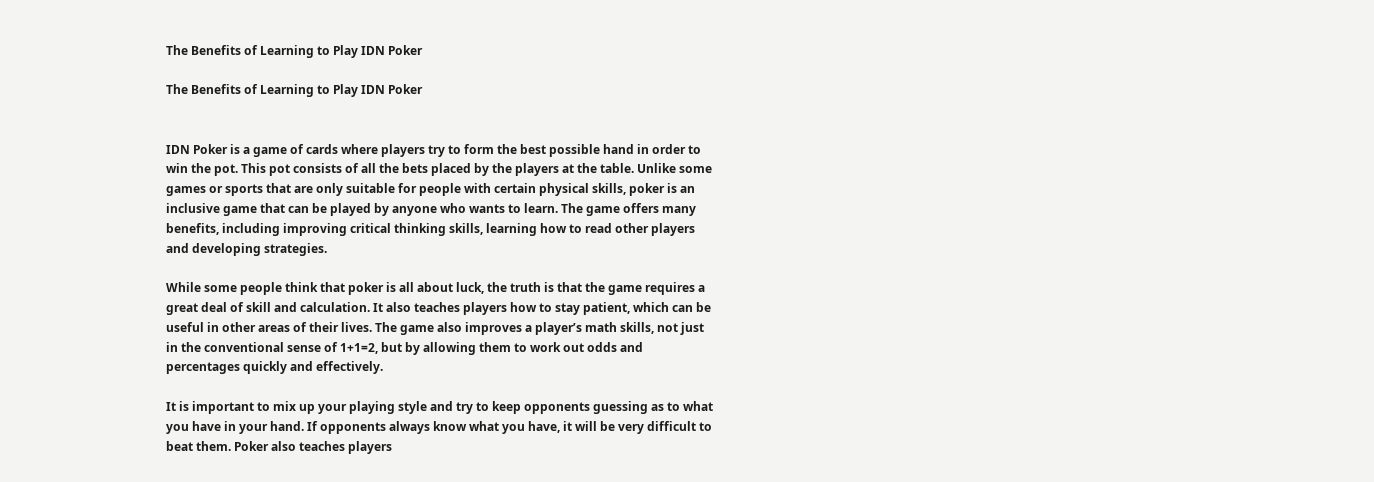The Benefits of Learning to Play IDN Poker

The Benefits of Learning to Play IDN Poker


IDN Poker is a game of cards where players try to form the best possible hand in order to win the pot. This pot consists of all the bets placed by the players at the table. Unlike some games or sports that are only suitable for people with certain physical skills, poker is an inclusive game that can be played by anyone who wants to learn. The game offers many benefits, including improving critical thinking skills, learning how to read other players and developing strategies.

While some people think that poker is all about luck, the truth is that the game requires a great deal of skill and calculation. It also teaches players how to stay patient, which can be useful in other areas of their lives. The game also improves a player’s math skills, not just in the conventional sense of 1+1=2, but by allowing them to work out odds and percentages quickly and effectively.

It is important to mix up your playing style and try to keep opponents guessing as to what you have in your hand. If opponents always know what you have, it will be very difficult to beat them. Poker also teaches players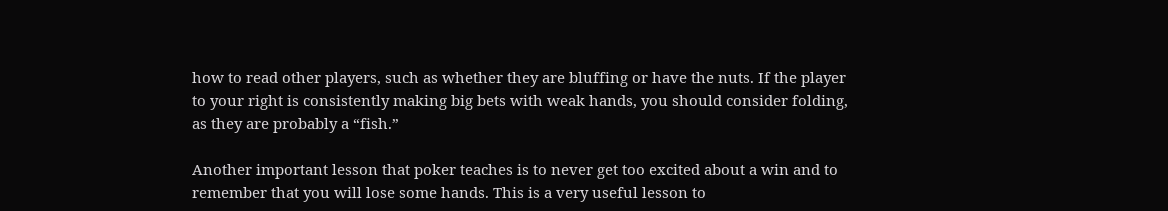how to read other players, such as whether they are bluffing or have the nuts. If the player to your right is consistently making big bets with weak hands, you should consider folding, as they are probably a “fish.”

Another important lesson that poker teaches is to never get too excited about a win and to remember that you will lose some hands. This is a very useful lesson to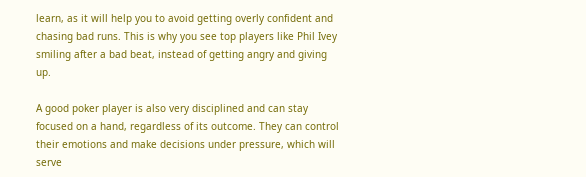learn, as it will help you to avoid getting overly confident and chasing bad runs. This is why you see top players like Phil Ivey smiling after a bad beat, instead of getting angry and giving up.

A good poker player is also very disciplined and can stay focused on a hand, regardless of its outcome. They can control their emotions and make decisions under pressure, which will serve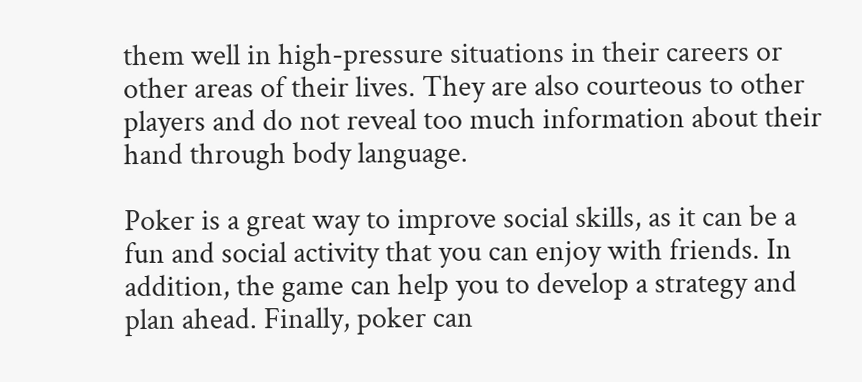them well in high-pressure situations in their careers or other areas of their lives. They are also courteous to other players and do not reveal too much information about their hand through body language.

Poker is a great way to improve social skills, as it can be a fun and social activity that you can enjoy with friends. In addition, the game can help you to develop a strategy and plan ahead. Finally, poker can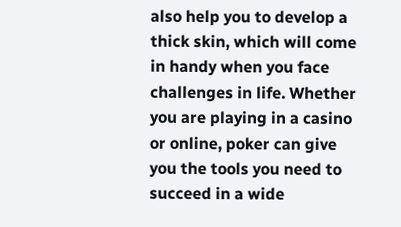also help you to develop a thick skin, which will come in handy when you face challenges in life. Whether you are playing in a casino or online, poker can give you the tools you need to succeed in a wide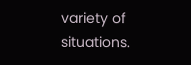variety of situations.